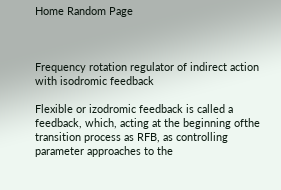Home Random Page



Frequency rotation regulator of indirect action with isodromic feedback

Flexible or izodromic feedback is called a feedback, which, acting at the beginning ofthe transition process as RFB, as controlling parameter approaches to the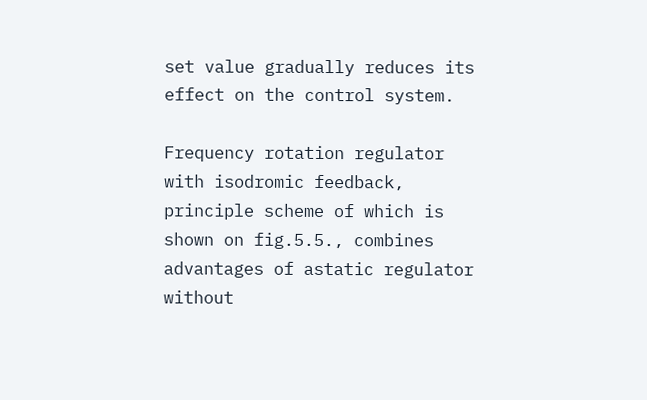set value gradually reduces its effect on the control system.

Frequency rotation regulator with isodromic feedback, principle scheme of which is shown on fig.5.5., combines advantages of astatic regulator without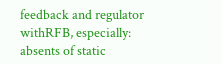feedback and regulator withRFB, especially: absents of static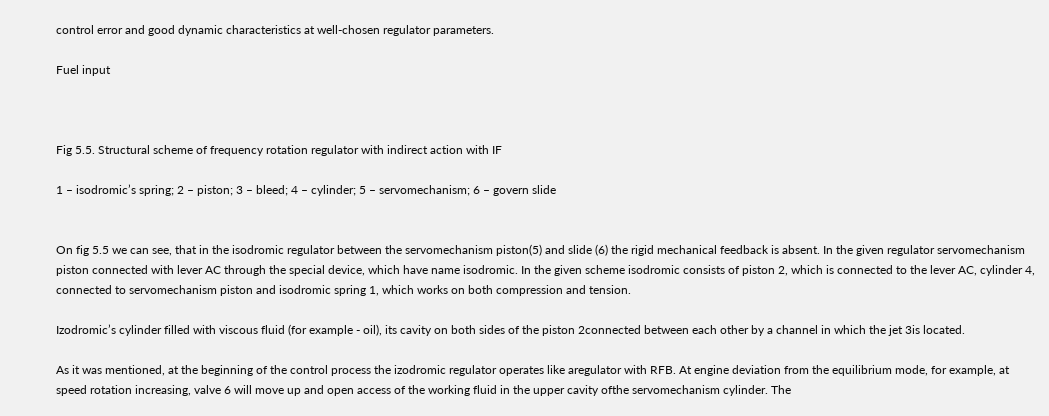control error and good dynamic characteristics at well-chosen regulator parameters.

Fuel input



Fig 5.5. Structural scheme of frequency rotation regulator with indirect action with IF

1 – isodromic’s spring; 2 – piston; 3 – bleed; 4 – cylinder; 5 – servomechanism; 6 – govern slide


On fig 5.5 we can see, that in the isodromic regulator between the servomechanism piston(5) and slide (6) the rigid mechanical feedback is absent. In the given regulator servomechanism piston connected with lever AC through the special device, which have name isodromic. In the given scheme isodromic consists of piston 2, which is connected to the lever AC, cylinder 4, connected to servomechanism piston and isodromic spring 1, which works on both compression and tension.

Izodromic’s cylinder filled with viscous fluid (for example - oil), its cavity on both sides of the piston 2connected between each other by a channel in which the jet 3is located.

As it was mentioned, at the beginning of the control process the izodromic regulator operates like aregulator with RFB. At engine deviation from the equilibrium mode, for example, at speed rotation increasing, valve 6 will move up and open access of the working fluid in the upper cavity ofthe servomechanism cylinder. The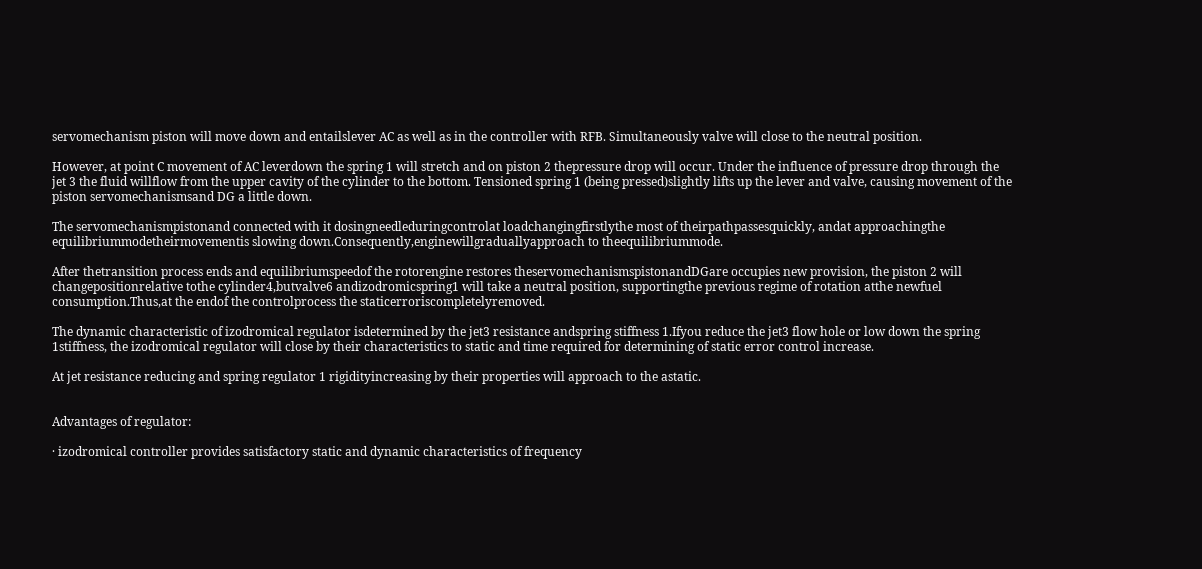servomechanism piston will move down and entailslever AC as well as in the controller with RFB. Simultaneously valve will close to the neutral position.

However, at point C movement of AC leverdown the spring 1 will stretch and on piston 2 thepressure drop will occur. Under the influence of pressure drop through the jet 3 the fluid willflow from the upper cavity of the cylinder to the bottom. Tensioned spring 1 (being pressed)slightly lifts up the lever and valve, causing movement of the piston servomechanismsand DG a little down.

The servomechanismpistonand connected with it dosingneedleduringcontrolat loadchangingfirstlythe most of theirpathpassesquickly, andat approachingthe equilibriummodetheirmovementis slowing down.Consequently,enginewillgraduallyapproach to theequilibriummode.

After thetransition process ends and equilibriumspeedof the rotorengine restores theservomechanismspistonandDGare occupies new provision, the piston 2 will changepositionrelative tothe cylinder4,butvalve6 andizodromicspring1 will take a neutral position, supportingthe previous regime of rotation atthe newfuel consumption.Thus,at the endof the controlprocess the staticerroriscompletelyremoved.

The dynamic characteristic of izodromical regulator isdetermined by the jet3 resistance andspring stiffness 1.Ifyou reduce the jet3 flow hole or low down the spring 1stiffness, the izodromical regulator will close by their characteristics to static and time required for determining of static error control increase.

At jet resistance reducing and spring regulator 1 rigidityincreasing by their properties will approach to the astatic.


Advantages of regulator:

· izodromical controller provides satisfactory static and dynamic characteristics of frequency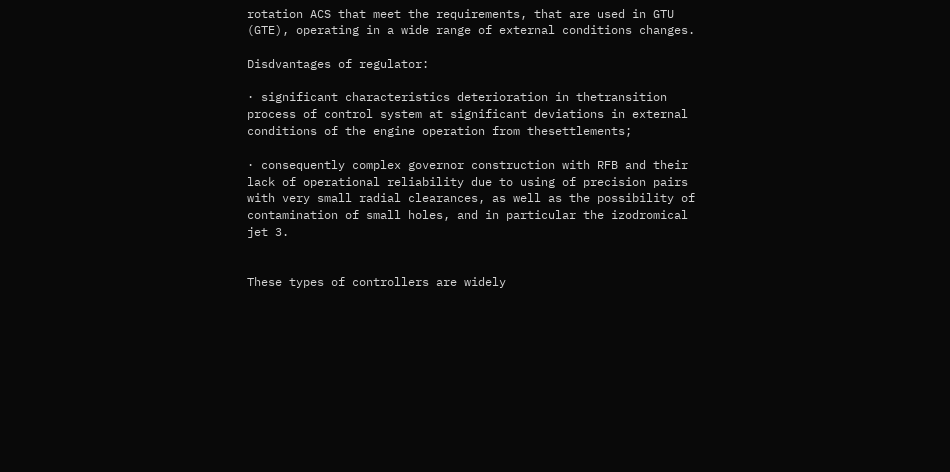rotation ACS that meet the requirements, that are used in GTU (GTE), operating in a wide range of external conditions changes.

Disdvantages of regulator:

· significant characteristics deterioration in thetransition process of control system at significant deviations in external conditions of the engine operation from thesettlements;

· consequently complex governor construction with RFB and their lack of operational reliability due to using of precision pairs with very small radial clearances, as well as the possibility of contamination of small holes, and in particular the izodromical jet 3.


These types of controllers are widely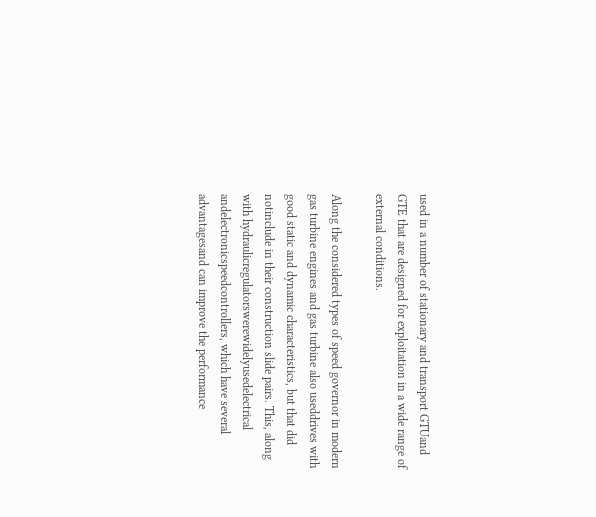used in a number of stationary and transport GTUand GTE that are designed for exploitation in a wide range of external conditions.

Along the considered types of speed governor in modern gas turbine engines and gas turbine also useddrives with good static and dynamic characteristics, but that did notinclude in their construction slide pairs. This, along with hydraulicregulatorswerewidelyusedelectrical andelectronicspeedcontrollers, which have several advantagesand can improve the performance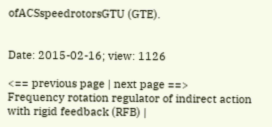ofACSspeedrotorsGTU (GTE).


Date: 2015-02-16; view: 1126

<== previous page | next page ==>
Frequency rotation regulator of indirect action with rigid feedback (RFB) |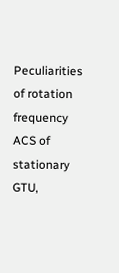Peculiarities of rotation frequency ACS of stationary GTU,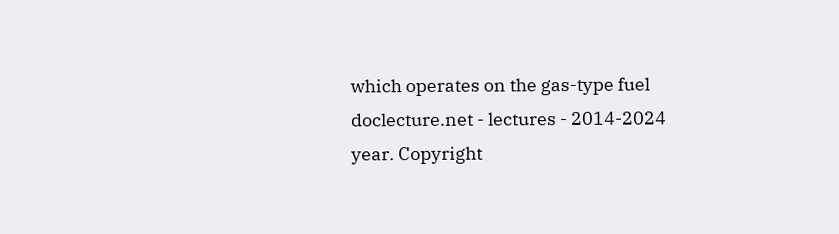which operates on the gas-type fuel
doclecture.net - lectures - 2014-2024 year. Copyright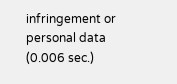infringement or personal data (0.006 sec.)